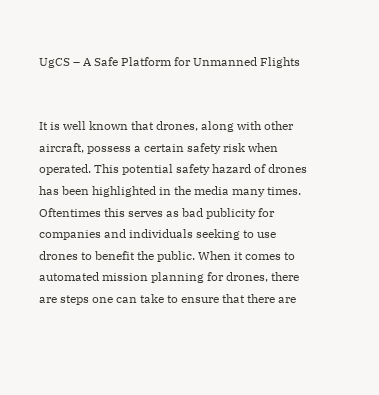UgCS – A Safe Platform for Unmanned Flights


It is well known that drones, along with other aircraft, possess a certain safety risk when operated. This potential safety hazard of drones has been highlighted in the media many times. Oftentimes this serves as bad publicity for companies and individuals seeking to use drones to benefit the public. When it comes to automated mission planning for drones, there are steps one can take to ensure that there are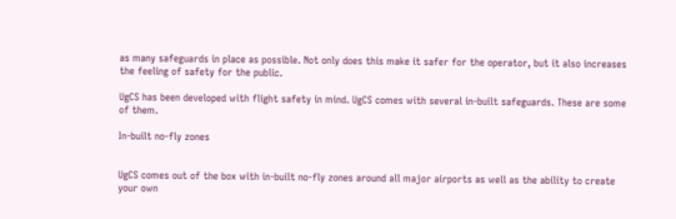as many safeguards in place as possible. Not only does this make it safer for the operator, but it also increases the feeling of safety for the public.

UgCS has been developed with flight safety in mind. UgCS comes with several in-built safeguards. These are some of them.

In-built no-fly zones


UgCS comes out of the box with in-built no-fly zones around all major airports as well as the ability to create your own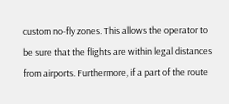custom no-fly zones. This allows the operator to be sure that the flights are within legal distances from airports. Furthermore, if a part of the route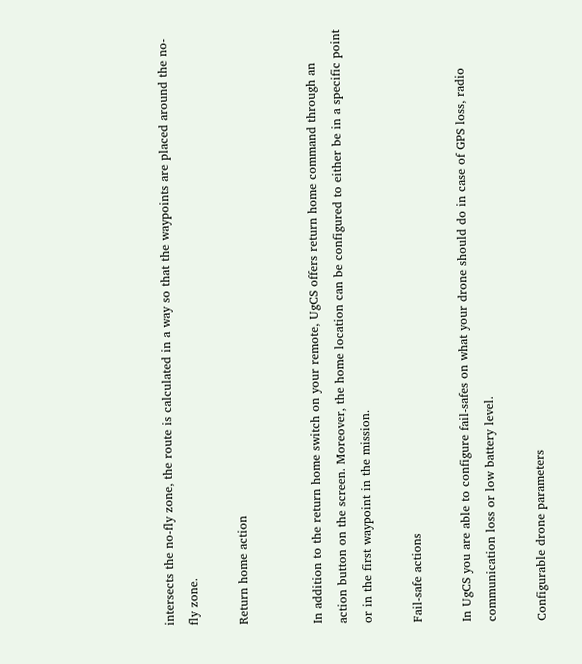intersects the no-fly zone, the route is calculated in a way so that the waypoints are placed around the no-fly zone.

Return home action


In addition to the return home switch on your remote, UgCS offers return home command through an action button on the screen. Moreover, the home location can be configured to either be in a specific point or in the first waypoint in the mission.

Fail-safe actions

In UgCS you are able to configure fail-safes on what your drone should do in case of GPS loss, radio communication loss or low battery level.

Configurable drone parameters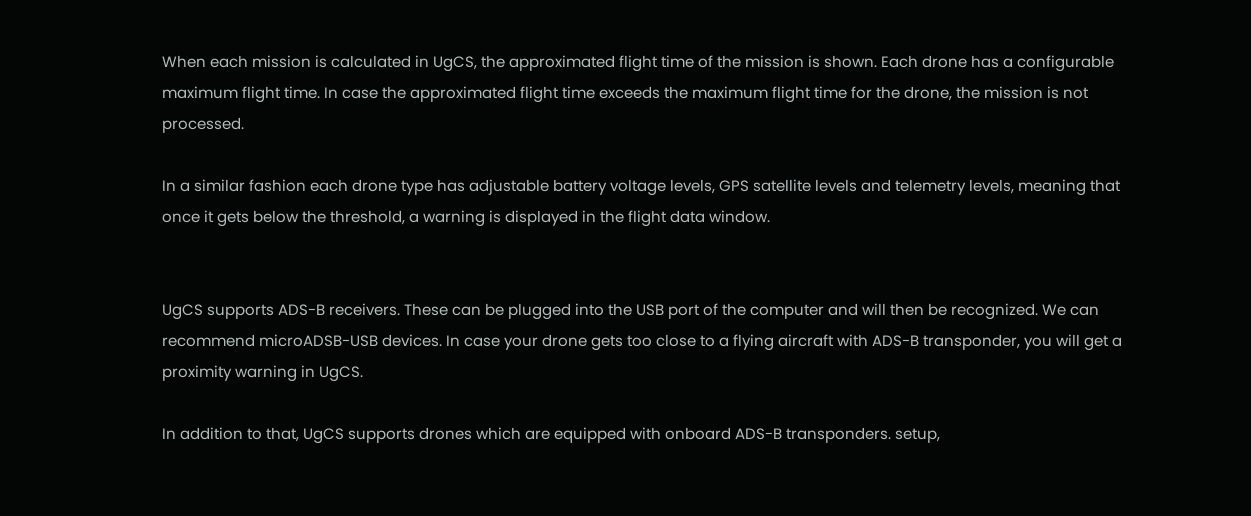When each mission is calculated in UgCS, the approximated flight time of the mission is shown. Each drone has a configurable maximum flight time. In case the approximated flight time exceeds the maximum flight time for the drone, the mission is not processed.

In a similar fashion each drone type has adjustable battery voltage levels, GPS satellite levels and telemetry levels, meaning that once it gets below the threshold, a warning is displayed in the flight data window.


UgCS supports ADS-B receivers. These can be plugged into the USB port of the computer and will then be recognized. We can recommend microADSB-USB devices. In case your drone gets too close to a flying aircraft with ADS-B transponder, you will get a proximity warning in UgCS.

In addition to that, UgCS supports drones which are equipped with onboard ADS-B transponders. setup,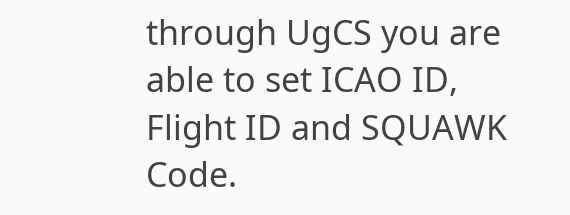through UgCS you are able to set ICAO ID, Flight ID and SQUAWK Code.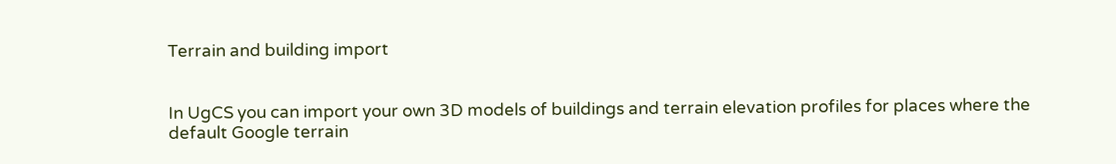Terrain and building import


In UgCS you can import your own 3D models of buildings and terrain elevation profiles for places where the default Google terrain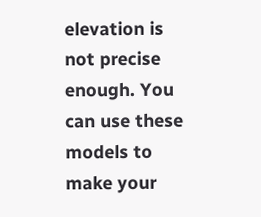elevation is not precise enough. You can use these models to make your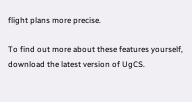flight plans more precise.

To find out more about these features yourself, download the latest version of UgCS.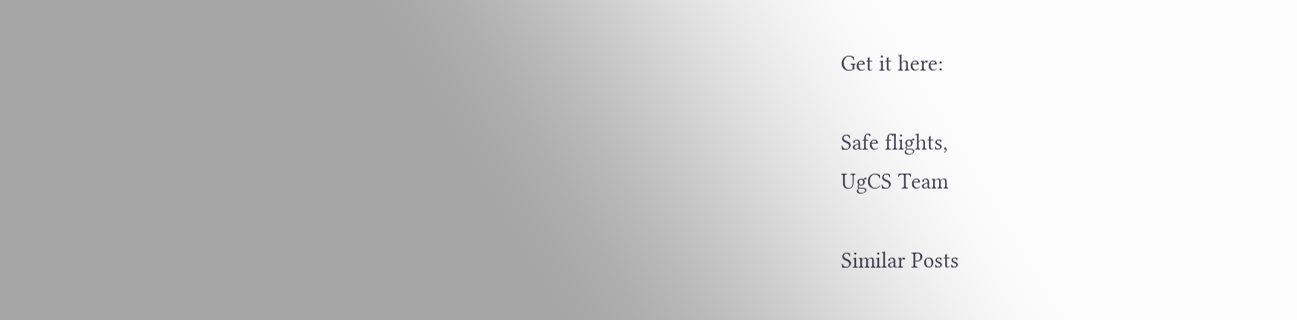Get it here:

Safe flights,
UgCS Team

Similar Posts